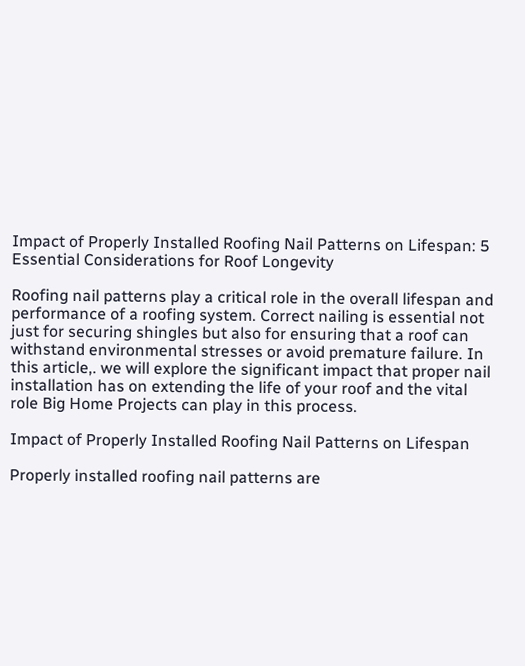Impact of Properly Installed Roofing Nail Patterns on Lifespan: 5 Essential Considerations for Roof Longevity

Roofing nail patterns play a critical role in the overall lifespan and performance of a roofing system. Correct nailing is essential not just for securing shingles but also for ensuring that a roof can withstand environmental stresses or avoid premature failure. In this article,. we will explore the significant impact that proper nail installation has on extending the life of your roof and the vital role Big Home Projects can play in this process.

Impact of Properly Installed Roofing Nail Patterns on Lifespan

Properly installed roofing nail patterns are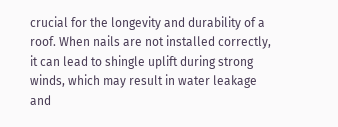crucial for the longevity and durability of a roof. When nails are not installed correctly, it can lead to shingle uplift during strong winds, which may result in water leakage and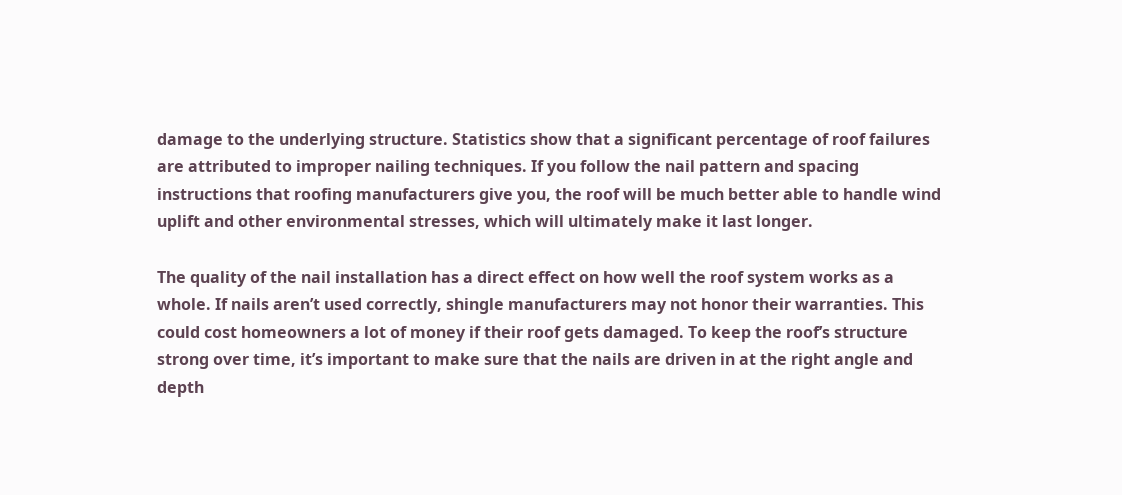damage to the underlying structure. Statistics show that a significant percentage of roof failures are attributed to improper nailing techniques. If you follow the nail pattern and spacing instructions that roofing manufacturers give you, the roof will be much better able to handle wind uplift and other environmental stresses, which will ultimately make it last longer.

The quality of the nail installation has a direct effect on how well the roof system works as a whole. If nails aren’t used correctly, shingle manufacturers may not honor their warranties. This could cost homeowners a lot of money if their roof gets damaged. To keep the roof’s structure strong over time, it’s important to make sure that the nails are driven in at the right angle and depth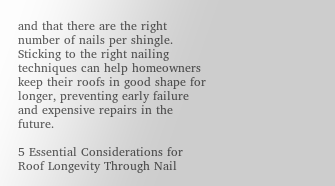and that there are the right number of nails per shingle. Sticking to the right nailing techniques can help homeowners keep their roofs in good shape for longer, preventing early failure and expensive repairs in the future.

5 Essential Considerations for Roof Longevity Through Nail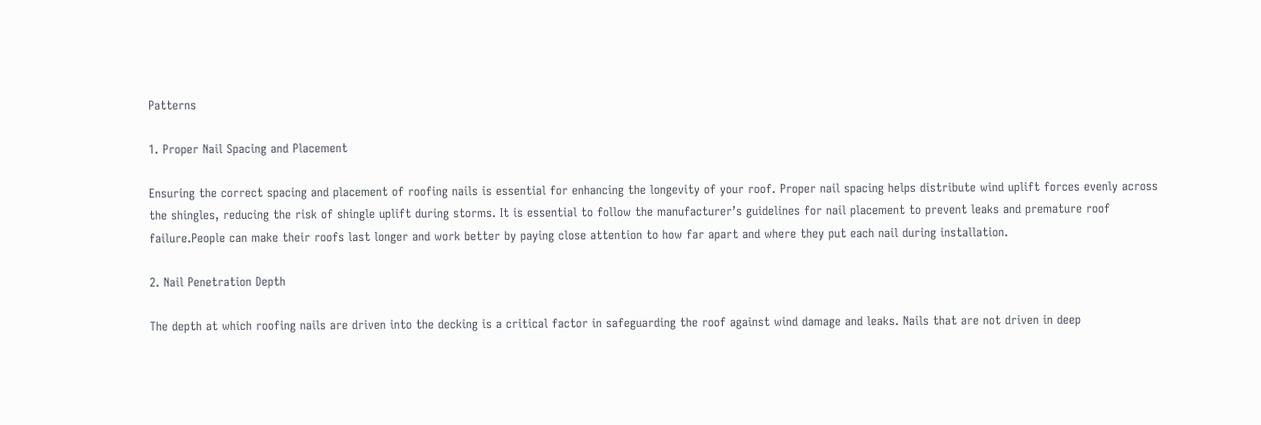Patterns

1. Proper Nail Spacing and Placement

Ensuring the correct spacing and placement of roofing nails is essential for enhancing the longevity of your roof. Proper nail spacing helps distribute wind uplift forces evenly across the shingles, reducing the risk of shingle uplift during storms. It is essential to follow the manufacturer’s guidelines for nail placement to prevent leaks and premature roof failure.People can make their roofs last longer and work better by paying close attention to how far apart and where they put each nail during installation.

2. Nail Penetration Depth

The depth at which roofing nails are driven into the decking is a critical factor in safeguarding the roof against wind damage and leaks. Nails that are not driven in deep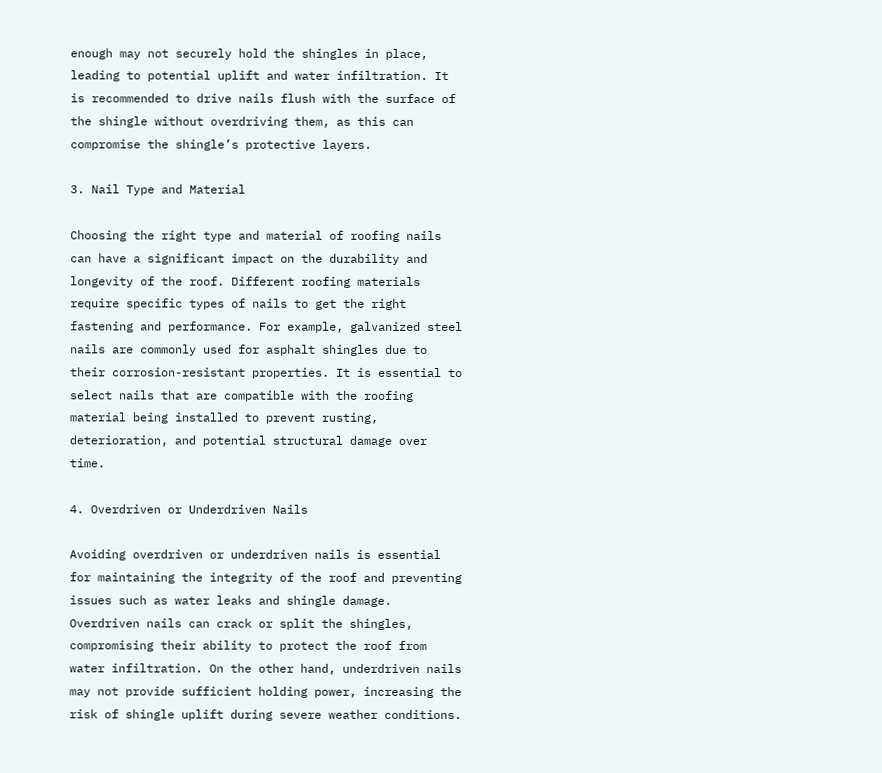enough may not securely hold the shingles in place, leading to potential uplift and water infiltration. It is recommended to drive nails flush with the surface of the shingle without overdriving them, as this can compromise the shingle’s protective layers.

3. Nail Type and Material

Choosing the right type and material of roofing nails can have a significant impact on the durability and longevity of the roof. Different roofing materials require specific types of nails to get the right fastening and performance. For example, galvanized steel nails are commonly used for asphalt shingles due to their corrosion-resistant properties. It is essential to select nails that are compatible with the roofing material being installed to prevent rusting, deterioration, and potential structural damage over time.

4. Overdriven or Underdriven Nails

Avoiding overdriven or underdriven nails is essential for maintaining the integrity of the roof and preventing issues such as water leaks and shingle damage. Overdriven nails can crack or split the shingles, compromising their ability to protect the roof from water infiltration. On the other hand, underdriven nails may not provide sufficient holding power, increasing the risk of shingle uplift during severe weather conditions.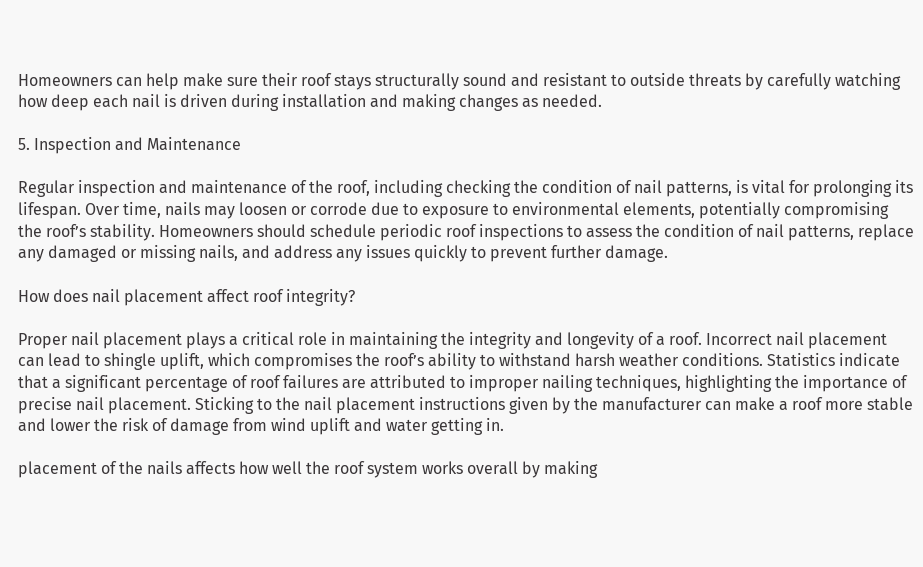Homeowners can help make sure their roof stays structurally sound and resistant to outside threats by carefully watching how deep each nail is driven during installation and making changes as needed.

5. Inspection and Maintenance

Regular inspection and maintenance of the roof, including checking the condition of nail patterns, is vital for prolonging its lifespan. Over time, nails may loosen or corrode due to exposure to environmental elements, potentially compromising the roof’s stability. Homeowners should schedule periodic roof inspections to assess the condition of nail patterns, replace any damaged or missing nails, and address any issues quickly to prevent further damage.

How does nail placement affect roof integrity?

Proper nail placement plays a critical role in maintaining the integrity and longevity of a roof. Incorrect nail placement can lead to shingle uplift, which compromises the roof’s ability to withstand harsh weather conditions. Statistics indicate that a significant percentage of roof failures are attributed to improper nailing techniques, highlighting the importance of precise nail placement. Sticking to the nail placement instructions given by the manufacturer can make a roof more stable and lower the risk of damage from wind uplift and water getting in.

placement of the nails affects how well the roof system works overall by making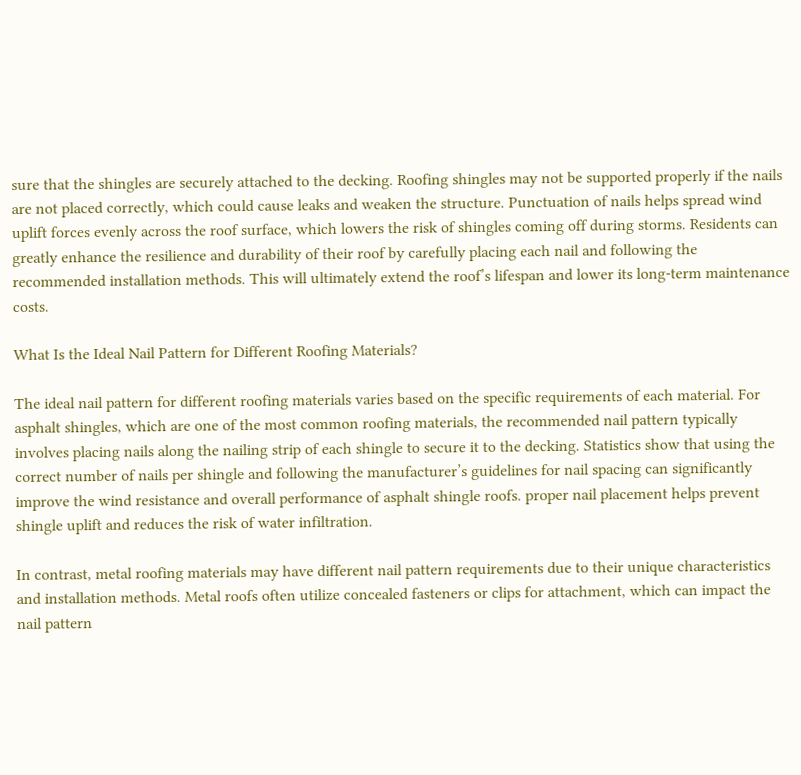sure that the shingles are securely attached to the decking. Roofing shingles may not be supported properly if the nails are not placed correctly, which could cause leaks and weaken the structure. Punctuation of nails helps spread wind uplift forces evenly across the roof surface, which lowers the risk of shingles coming off during storms. Residents can greatly enhance the resilience and durability of their roof by carefully placing each nail and following the recommended installation methods. This will ultimately extend the roof’s lifespan and lower its long-term maintenance costs.

What Is the Ideal Nail Pattern for Different Roofing Materials?

The ideal nail pattern for different roofing materials varies based on the specific requirements of each material. For asphalt shingles, which are one of the most common roofing materials, the recommended nail pattern typically involves placing nails along the nailing strip of each shingle to secure it to the decking. Statistics show that using the correct number of nails per shingle and following the manufacturer’s guidelines for nail spacing can significantly improve the wind resistance and overall performance of asphalt shingle roofs. proper nail placement helps prevent shingle uplift and reduces the risk of water infiltration.

In contrast, metal roofing materials may have different nail pattern requirements due to their unique characteristics and installation methods. Metal roofs often utilize concealed fasteners or clips for attachment, which can impact the nail pattern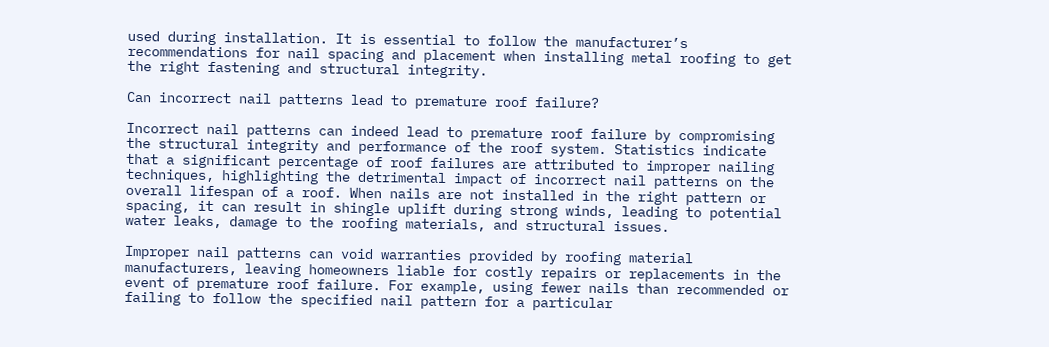used during installation. It is essential to follow the manufacturer’s recommendations for nail spacing and placement when installing metal roofing to get the right fastening and structural integrity.

Can incorrect nail patterns lead to premature roof failure?

Incorrect nail patterns can indeed lead to premature roof failure by compromising the structural integrity and performance of the roof system. Statistics indicate that a significant percentage of roof failures are attributed to improper nailing techniques, highlighting the detrimental impact of incorrect nail patterns on the overall lifespan of a roof. When nails are not installed in the right pattern or spacing, it can result in shingle uplift during strong winds, leading to potential water leaks, damage to the roofing materials, and structural issues.

Improper nail patterns can void warranties provided by roofing material manufacturers, leaving homeowners liable for costly repairs or replacements in the event of premature roof failure. For example, using fewer nails than recommended or failing to follow the specified nail pattern for a particular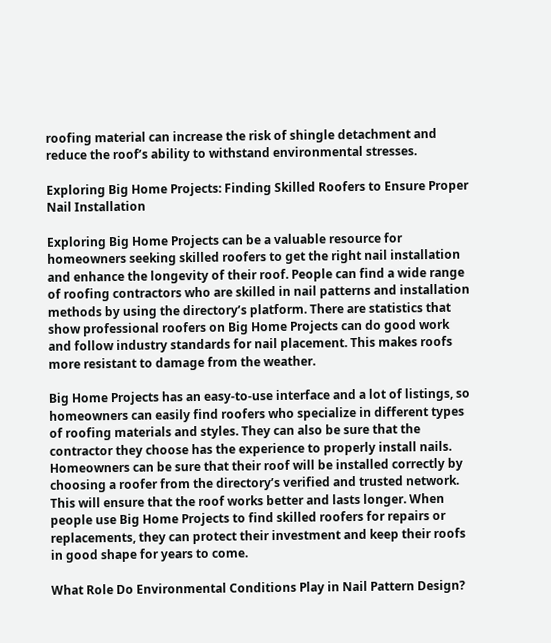roofing material can increase the risk of shingle detachment and reduce the roof’s ability to withstand environmental stresses.

Exploring Big Home Projects: Finding Skilled Roofers to Ensure Proper Nail Installation

Exploring Big Home Projects can be a valuable resource for homeowners seeking skilled roofers to get the right nail installation and enhance the longevity of their roof. People can find a wide range of roofing contractors who are skilled in nail patterns and installation methods by using the directory’s platform. There are statistics that show professional roofers on Big Home Projects can do good work and follow industry standards for nail placement. This makes roofs more resistant to damage from the weather.

Big Home Projects has an easy-to-use interface and a lot of listings, so homeowners can easily find roofers who specialize in different types of roofing materials and styles. They can also be sure that the contractor they choose has the experience to properly install nails. Homeowners can be sure that their roof will be installed correctly by choosing a roofer from the directory’s verified and trusted network. This will ensure that the roof works better and lasts longer. When people use Big Home Projects to find skilled roofers for repairs or replacements, they can protect their investment and keep their roofs in good shape for years to come.

What Role Do Environmental Conditions Play in Nail Pattern Design?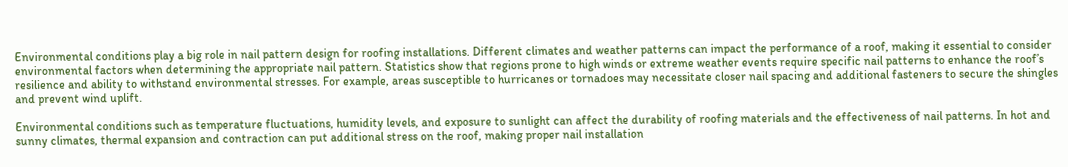Environmental conditions play a big role in nail pattern design for roofing installations. Different climates and weather patterns can impact the performance of a roof, making it essential to consider environmental factors when determining the appropriate nail pattern. Statistics show that regions prone to high winds or extreme weather events require specific nail patterns to enhance the roof’s resilience and ability to withstand environmental stresses. For example, areas susceptible to hurricanes or tornadoes may necessitate closer nail spacing and additional fasteners to secure the shingles and prevent wind uplift.

Environmental conditions such as temperature fluctuations, humidity levels, and exposure to sunlight can affect the durability of roofing materials and the effectiveness of nail patterns. In hot and sunny climates, thermal expansion and contraction can put additional stress on the roof, making proper nail installation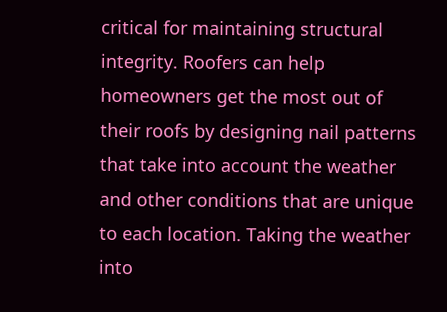critical for maintaining structural integrity. Roofers can help homeowners get the most out of their roofs by designing nail patterns that take into account the weather and other conditions that are unique to each location. Taking the weather into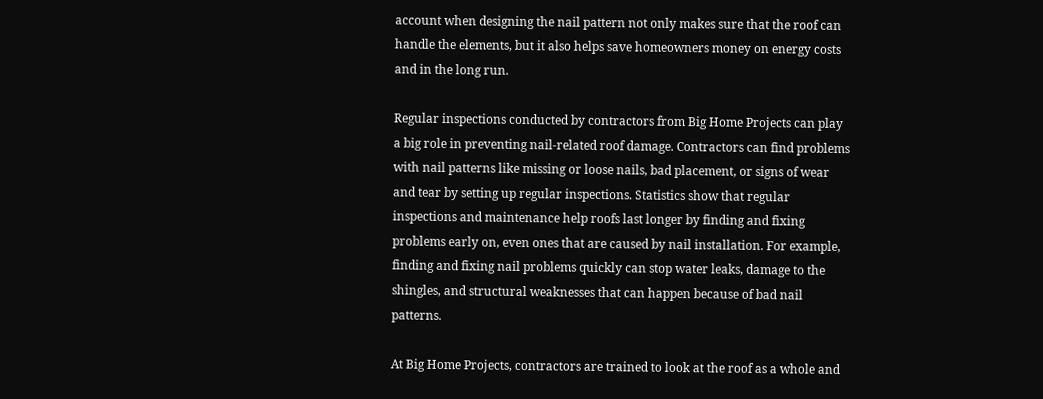account when designing the nail pattern not only makes sure that the roof can handle the elements, but it also helps save homeowners money on energy costs and in the long run.

Regular inspections conducted by contractors from Big Home Projects can play a big role in preventing nail-related roof damage. Contractors can find problems with nail patterns like missing or loose nails, bad placement, or signs of wear and tear by setting up regular inspections. Statistics show that regular inspections and maintenance help roofs last longer by finding and fixing problems early on, even ones that are caused by nail installation. For example, finding and fixing nail problems quickly can stop water leaks, damage to the shingles, and structural weaknesses that can happen because of bad nail patterns.

At Big Home Projects, contractors are trained to look at the roof as a whole and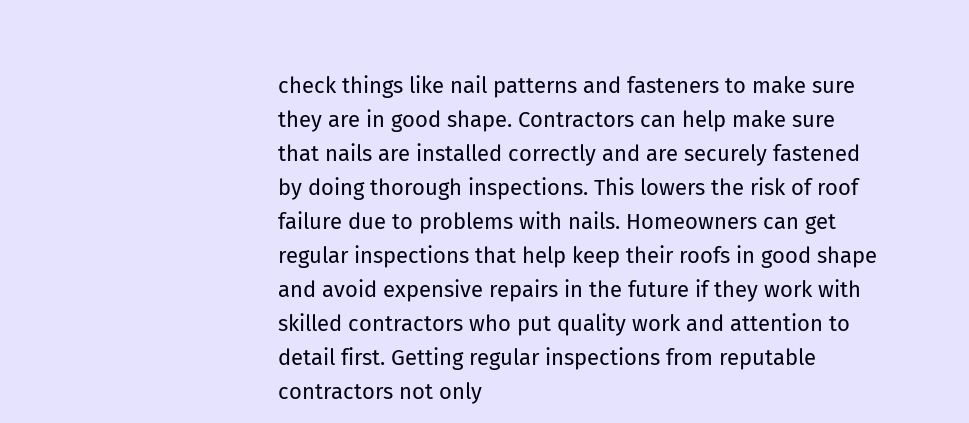check things like nail patterns and fasteners to make sure they are in good shape. Contractors can help make sure that nails are installed correctly and are securely fastened by doing thorough inspections. This lowers the risk of roof failure due to problems with nails. Homeowners can get regular inspections that help keep their roofs in good shape and avoid expensive repairs in the future if they work with skilled contractors who put quality work and attention to detail first. Getting regular inspections from reputable contractors not only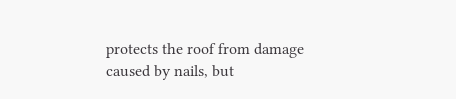protects the roof from damage caused by nails, but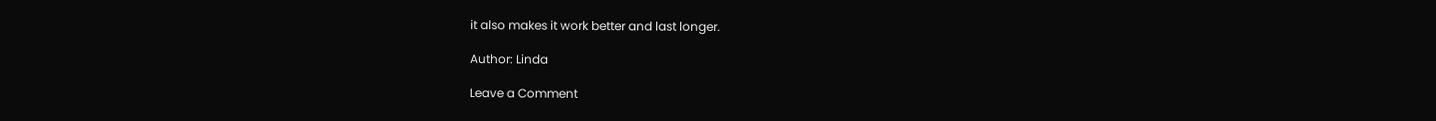it also makes it work better and last longer.

Author: Linda

Leave a Comment